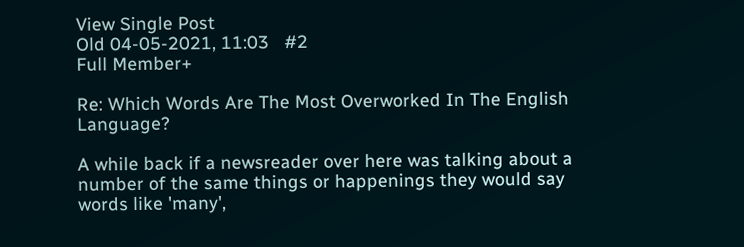View Single Post
Old 04-05-2021, 11:03   #2
Full Member+

Re: Which Words Are The Most Overworked In The English Language?

A while back if a newsreader over here was talking about a number of the same things or happenings they would say words like 'many',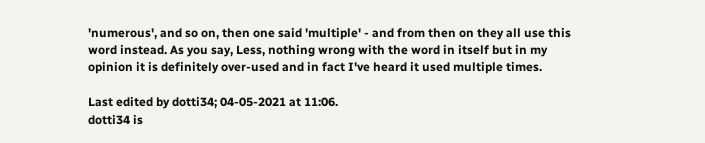'numerous', and so on, then one said 'multiple' - and from then on they all use this word instead. As you say, Less, nothing wrong with the word in itself but in my opinion it is definitely over-used and in fact I've heard it used multiple times.

Last edited by dotti34; 04-05-2021 at 11:06.
dotti34 is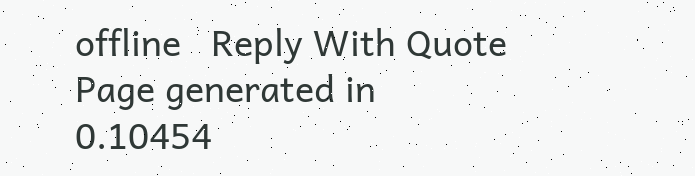offline   Reply With Quote
Page generated in 0.10454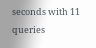seconds with 11 queries